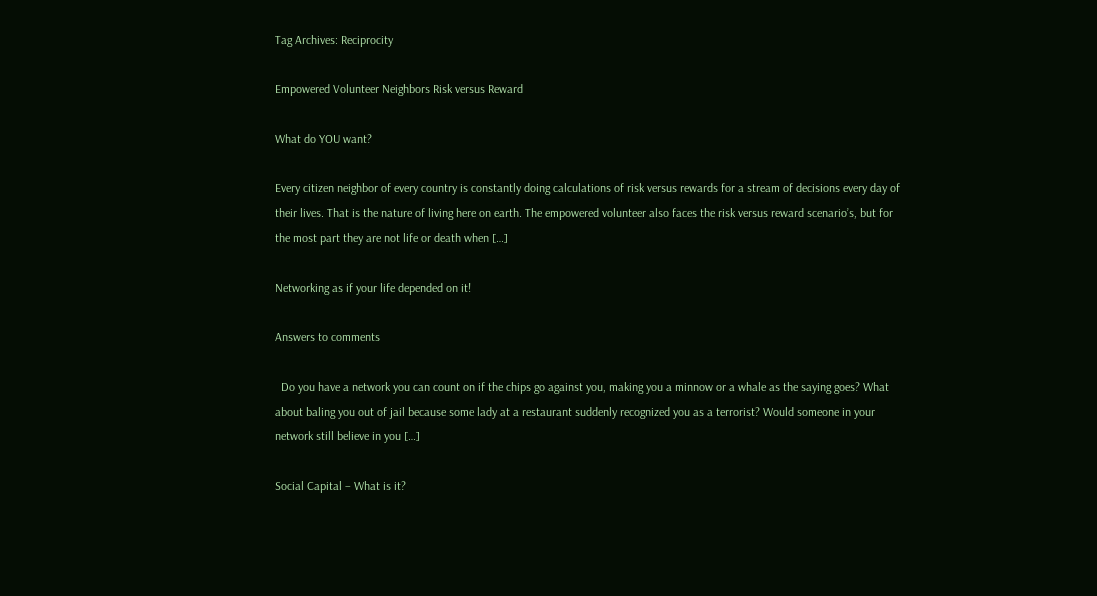Tag Archives: Reciprocity

Empowered Volunteer Neighbors Risk versus Reward

What do YOU want?

Every citizen neighbor of every country is constantly doing calculations of risk versus rewards for a stream of decisions every day of their lives. That is the nature of living here on earth. The empowered volunteer also faces the risk versus reward scenario’s, but for the most part they are not life or death when […]

Networking as if your life depended on it!

Answers to comments

  Do you have a network you can count on if the chips go against you, making you a minnow or a whale as the saying goes? What about baling you out of jail because some lady at a restaurant suddenly recognized you as a terrorist? Would someone in your network still believe in you […]

Social Capital – What is it?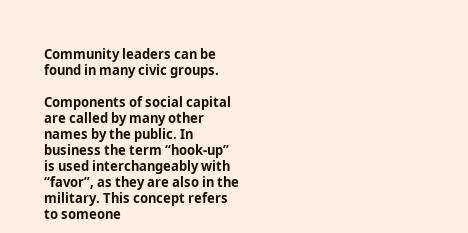Community leaders can be found in many civic groups.

Components of social capital are called by many other names by the public. In business the term “hook-up” is used interchangeably with “favor”, as they are also in the military. This concept refers to someone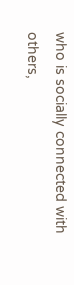who is socially connected with others,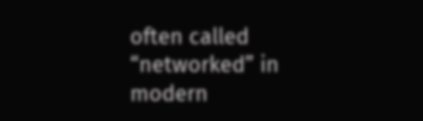often called “networked” in modern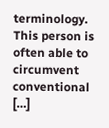terminology. This person is often able to circumvent conventional […]